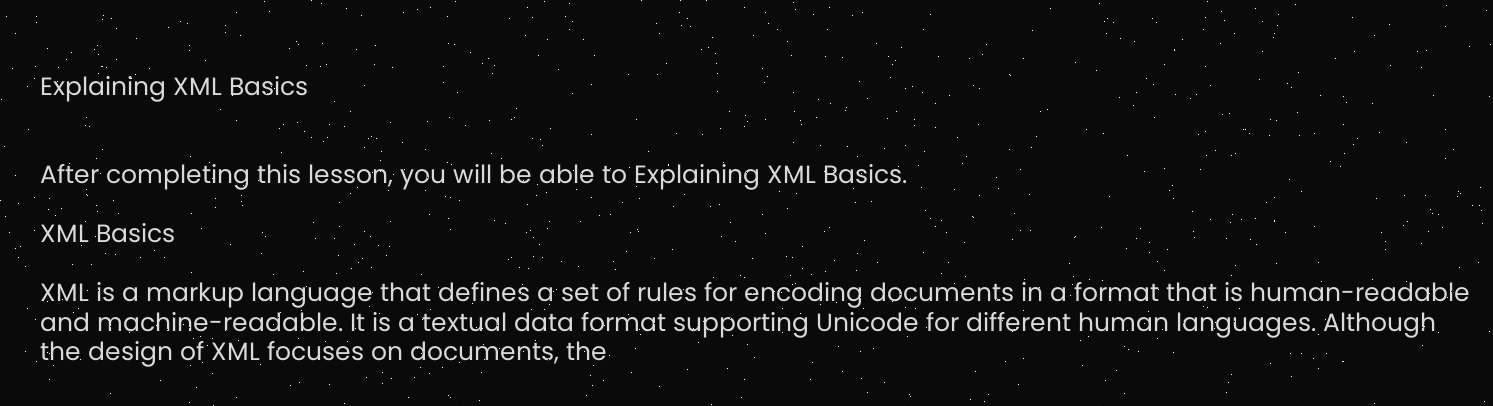Explaining XML Basics


After completing this lesson, you will be able to Explaining XML Basics.

XML Basics

XML is a markup language that defines a set of rules for encoding documents in a format that is human-readable and machine-readable. It is a textual data format supporting Unicode for different human languages. Although the design of XML focuses on documents, the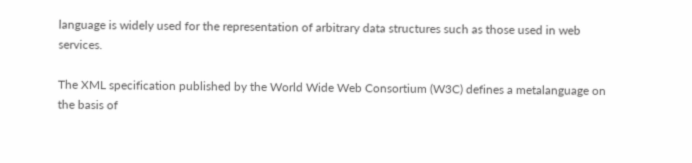language is widely used for the representation of arbitrary data structures such as those used in web services.

The XML specification published by the World Wide Web Consortium (W3C) defines a metalanguage on the basis of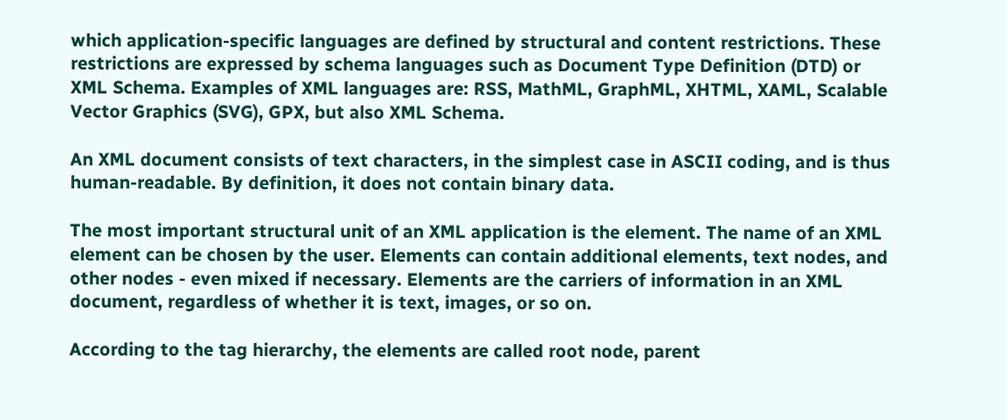which application-specific languages are defined by structural and content restrictions. These restrictions are expressed by schema languages such as Document Type Definition (DTD) or XML Schema. Examples of XML languages are: RSS, MathML, GraphML, XHTML, XAML, Scalable Vector Graphics (SVG), GPX, but also XML Schema.

An XML document consists of text characters, in the simplest case in ASCII coding, and is thus human-readable. By definition, it does not contain binary data.

The most important structural unit of an XML application is the element. The name of an XML element can be chosen by the user. Elements can contain additional elements, text nodes, and other nodes - even mixed if necessary. Elements are the carriers of information in an XML document, regardless of whether it is text, images, or so on.

According to the tag hierarchy, the elements are called root node, parent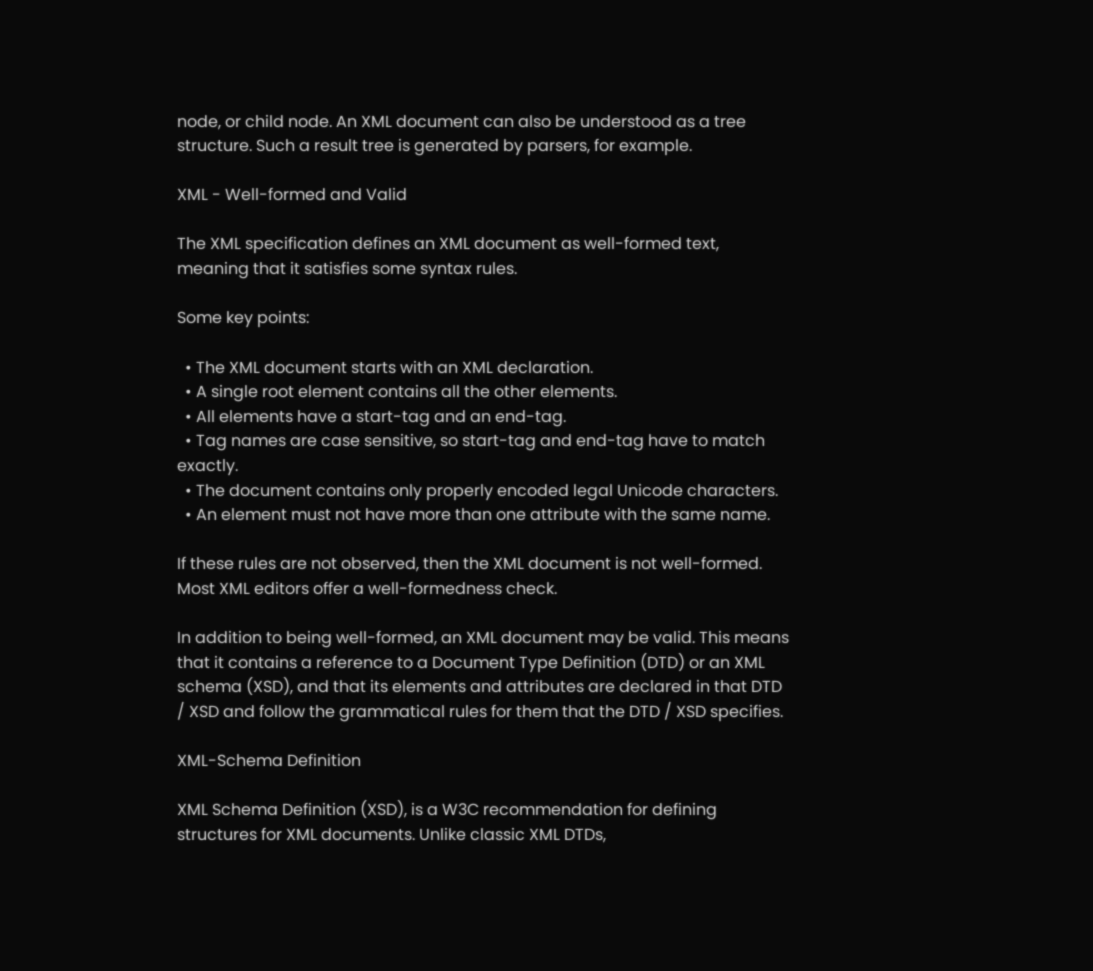node, or child node. An XML document can also be understood as a tree structure. Such a result tree is generated by parsers, for example.

XML - Well-formed and Valid

The XML specification defines an XML document as well-formed text, meaning that it satisfies some syntax rules.

Some key points:

  • The XML document starts with an XML declaration.
  • A single root element contains all the other elements.
  • All elements have a start-tag and an end-tag.
  • Tag names are case sensitive, so start-tag and end-tag have to match exactly.
  • The document contains only properly encoded legal Unicode characters.
  • An element must not have more than one attribute with the same name.

If these rules are not observed, then the XML document is not well-formed. Most XML editors offer a well-formedness check.

In addition to being well-formed, an XML document may be valid. This means that it contains a reference to a Document Type Definition (DTD) or an XML schema (XSD), and that its elements and attributes are declared in that DTD / XSD and follow the grammatical rules for them that the DTD / XSD specifies.

XML-Schema Definition

XML Schema Definition (XSD), is a W3C recommendation for defining structures for XML documents. Unlike classic XML DTDs,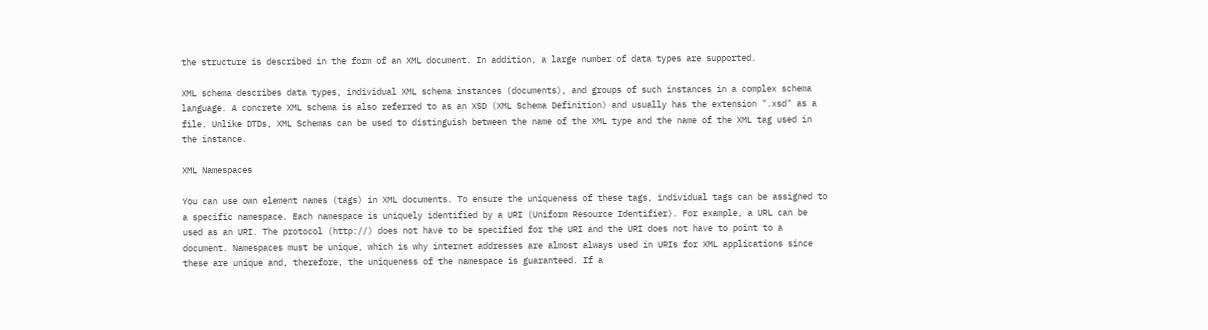the structure is described in the form of an XML document. In addition, a large number of data types are supported.

XML schema describes data types, individual XML schema instances (documents), and groups of such instances in a complex schema language. A concrete XML schema is also referred to as an XSD (XML Schema Definition) and usually has the extension ".xsd" as a file. Unlike DTDs, XML Schemas can be used to distinguish between the name of the XML type and the name of the XML tag used in the instance.

XML Namespaces

You can use own element names (tags) in XML documents. To ensure the uniqueness of these tags, individual tags can be assigned to a specific namespace. Each namespace is uniquely identified by a URI (Uniform Resource Identifier). For example, a URL can be used as an URI. The protocol (http://) does not have to be specified for the URI and the URI does not have to point to a document. Namespaces must be unique, which is why internet addresses are almost always used in URIs for XML applications since these are unique and, therefore, the uniqueness of the namespace is guaranteed. If a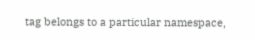tag belongs to a particular namespace,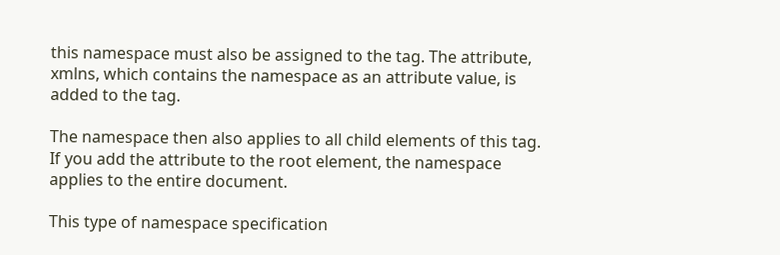this namespace must also be assigned to the tag. The attribute, xmlns, which contains the namespace as an attribute value, is added to the tag.

The namespace then also applies to all child elements of this tag. If you add the attribute to the root element, the namespace applies to the entire document.

This type of namespace specification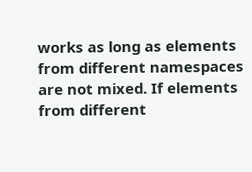works as long as elements from different namespaces are not mixed. If elements from different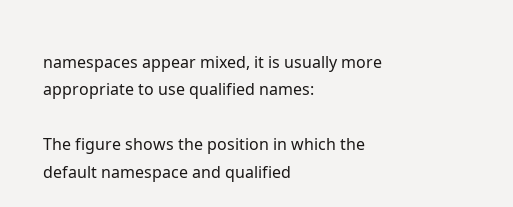namespaces appear mixed, it is usually more appropriate to use qualified names:

The figure shows the position in which the default namespace and qualified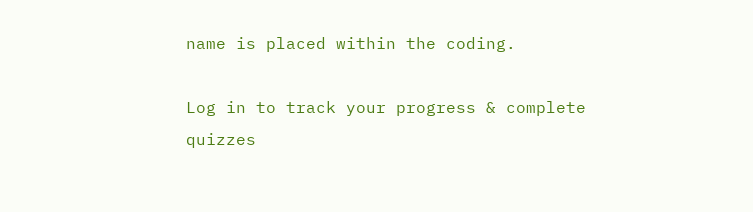name is placed within the coding.

Log in to track your progress & complete quizzes